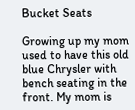Bucket Seats

Growing up my mom used to have this old blue Chrysler with bench seating in the front. My mom is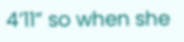4’11” so when she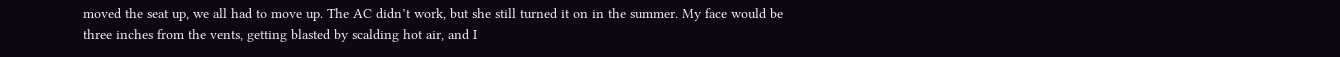moved the seat up, we all had to move up. The AC didn’t work, but she still turned it on in the summer. My face would be three inches from the vents, getting blasted by scalding hot air, and I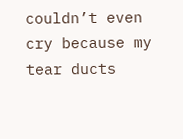couldn’t even cry because my tear ducts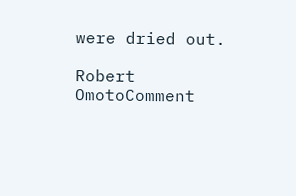were dried out.

Robert OmotoComment